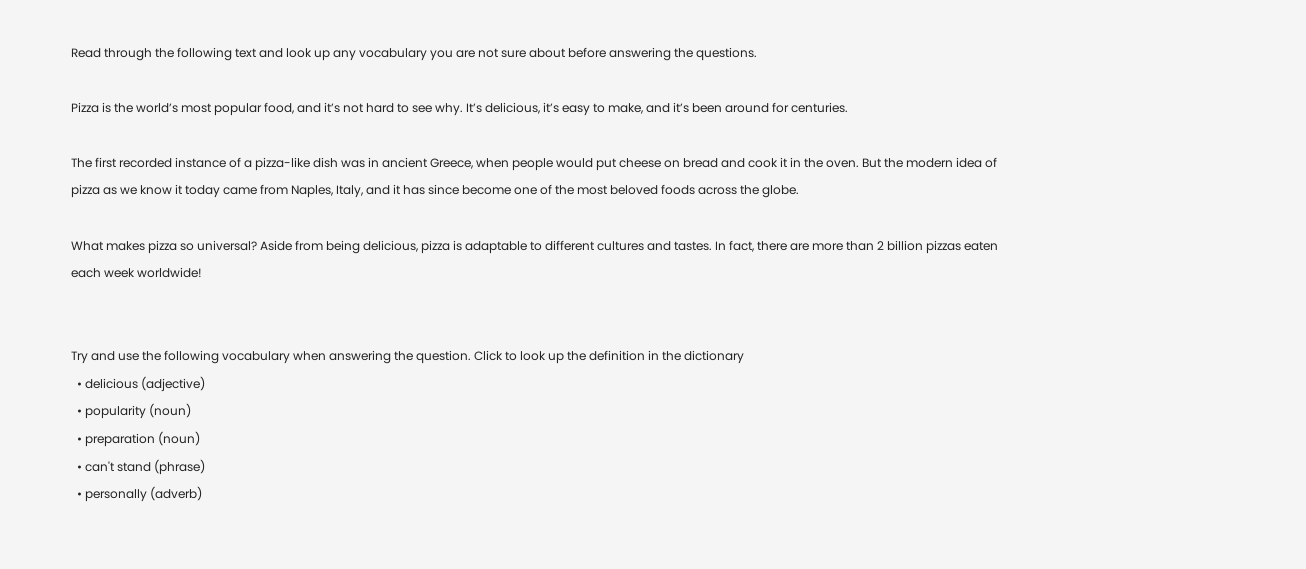Read through the following text and look up any vocabulary you are not sure about before answering the questions.

Pizza is the world’s most popular food, and it’s not hard to see why. It’s delicious, it’s easy to make, and it’s been around for centuries.

The first recorded instance of a pizza-like dish was in ancient Greece, when people would put cheese on bread and cook it in the oven. But the modern idea of pizza as we know it today came from Naples, Italy, and it has since become one of the most beloved foods across the globe.

What makes pizza so universal? Aside from being delicious, pizza is adaptable to different cultures and tastes. In fact, there are more than 2 billion pizzas eaten each week worldwide!


Try and use the following vocabulary when answering the question. Click to look up the definition in the dictionary
  • delicious (adjective)
  • popularity (noun)
  • preparation (noun)
  • can't stand (phrase)
  • personally (adverb)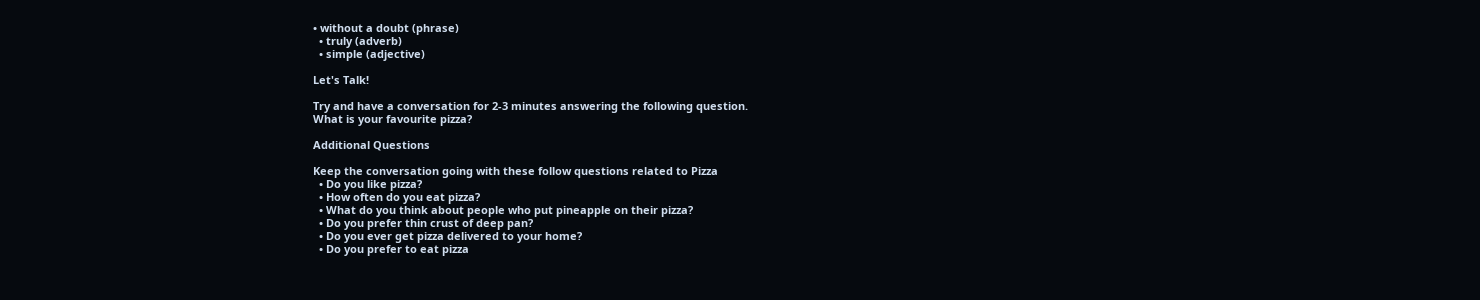• without a doubt (phrase)
  • truly (adverb)
  • simple (adjective)

Let's Talk!

Try and have a conversation for 2-3 minutes answering the following question.
What is your favourite pizza?

Additional Questions

Keep the conversation going with these follow questions related to Pizza
  • Do you like pizza?
  • How often do you eat pizza?
  • What do you think about people who put pineapple on their pizza?
  • Do you prefer thin crust of deep pan?
  • Do you ever get pizza delivered to your home?
  • Do you prefer to eat pizza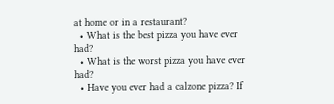at home or in a restaurant?
  • What is the best pizza you have ever had?
  • What is the worst pizza you have ever had?
  • Have you ever had a calzone pizza? If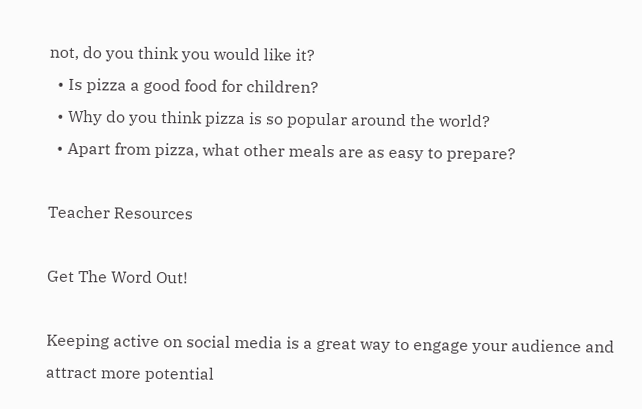not, do you think you would like it?
  • Is pizza a good food for children?
  • Why do you think pizza is so popular around the world?
  • Apart from pizza, what other meals are as easy to prepare?

Teacher Resources

Get The Word Out!

Keeping active on social media is a great way to engage your audience and attract more potential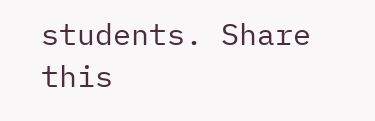students. Share this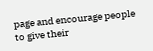page and encourage people to give their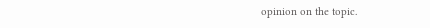opinion on the topic.